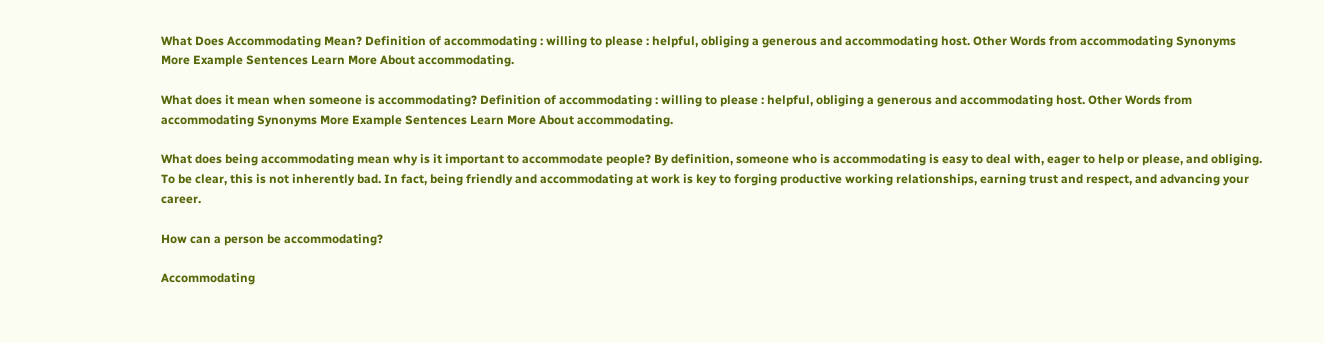What Does Accommodating Mean? Definition of accommodating : willing to please : helpful, obliging a generous and accommodating host. Other Words from accommodating Synonyms More Example Sentences Learn More About accommodating.

What does it mean when someone is accommodating? Definition of accommodating : willing to please : helpful, obliging a generous and accommodating host. Other Words from accommodating Synonyms More Example Sentences Learn More About accommodating.

What does being accommodating mean why is it important to accommodate people? By definition, someone who is accommodating is easy to deal with, eager to help or please, and obliging. To be clear, this is not inherently bad. In fact, being friendly and accommodating at work is key to forging productive working relationships, earning trust and respect, and advancing your career.

How can a person be accommodating?

Accommodating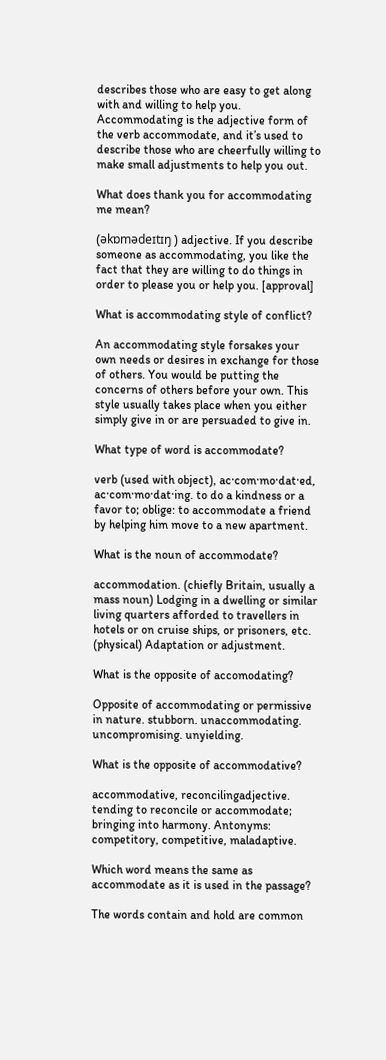describes those who are easy to get along with and willing to help you. Accommodating is the adjective form of the verb accommodate, and it’s used to describe those who are cheerfully willing to make small adjustments to help you out.

What does thank you for accommodating me mean?

(əkɒmədeɪtɪŋ ) adjective. If you describe someone as accommodating, you like the fact that they are willing to do things in order to please you or help you. [approval]

What is accommodating style of conflict?

An accommodating style forsakes your own needs or desires in exchange for those of others. You would be putting the concerns of others before your own. This style usually takes place when you either simply give in or are persuaded to give in.

What type of word is accommodate?

verb (used with object), ac·com·mo·dat·ed, ac·com·mo·dat·ing. to do a kindness or a favor to; oblige: to accommodate a friend by helping him move to a new apartment.

What is the noun of accommodate?

accommodation. (chiefly Britain, usually a mass noun) Lodging in a dwelling or similar living quarters afforded to travellers in hotels or on cruise ships, or prisoners, etc. (physical) Adaptation or adjustment.

What is the opposite of accomodating?

Opposite of accommodating or permissive in nature. stubborn. unaccommodating. uncompromising. unyielding.

What is the opposite of accommodative?

accommodative, reconcilingadjective. tending to reconcile or accommodate; bringing into harmony. Antonyms: competitory, competitive, maladaptive.

Which word means the same as accommodate as it is used in the passage?

The words contain and hold are common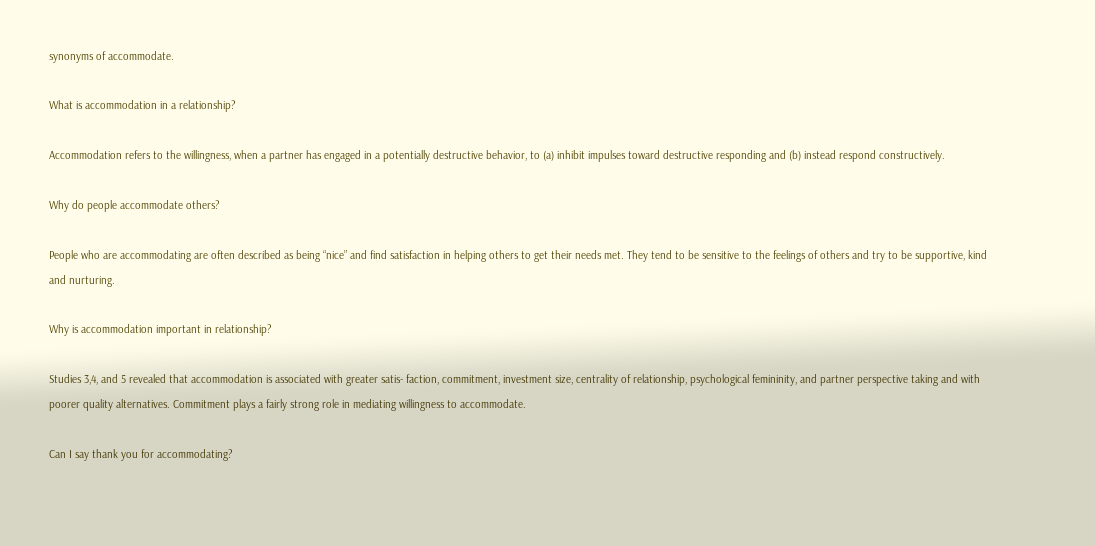synonyms of accommodate.

What is accommodation in a relationship?

Accommodation refers to the willingness, when a partner has engaged in a potentially destructive behavior, to (a) inhibit impulses toward destructive responding and (b) instead respond constructively.

Why do people accommodate others?

People who are accommodating are often described as being “nice” and find satisfaction in helping others to get their needs met. They tend to be sensitive to the feelings of others and try to be supportive, kind and nurturing.

Why is accommodation important in relationship?

Studies 3,4, and 5 revealed that accommodation is associated with greater satis- faction, commitment, investment size, centrality of relationship, psychological femininity, and partner perspective taking and with poorer quality alternatives. Commitment plays a fairly strong role in mediating willingness to accommodate.

Can I say thank you for accommodating?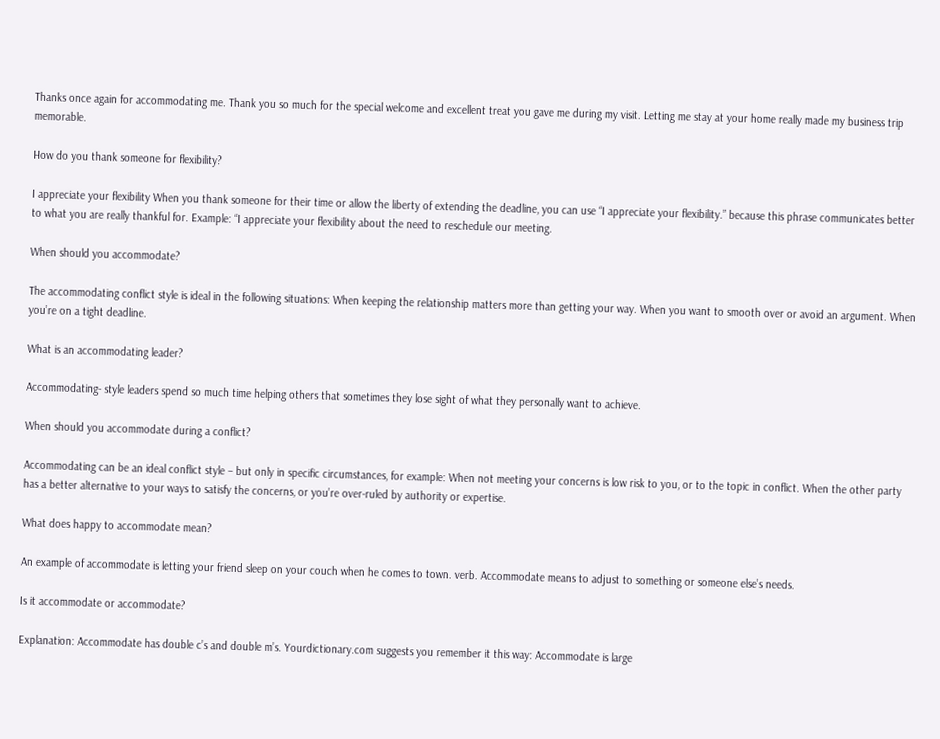Thanks once again for accommodating me. Thank you so much for the special welcome and excellent treat you gave me during my visit. Letting me stay at your home really made my business trip memorable.

How do you thank someone for flexibility?

I appreciate your flexibility When you thank someone for their time or allow the liberty of extending the deadline, you can use “I appreciate your flexibility.” because this phrase communicates better to what you are really thankful for. Example: “I appreciate your flexibility about the need to reschedule our meeting.

When should you accommodate?

The accommodating conflict style is ideal in the following situations: When keeping the relationship matters more than getting your way. When you want to smooth over or avoid an argument. When you’re on a tight deadline.

What is an accommodating leader?

Accommodating- style leaders spend so much time helping others that sometimes they lose sight of what they personally want to achieve.

When should you accommodate during a conflict?

Accommodating can be an ideal conflict style – but only in specific circumstances, for example: When not meeting your concerns is low risk to you, or to the topic in conflict. When the other party has a better alternative to your ways to satisfy the concerns, or you’re over-ruled by authority or expertise.

What does happy to accommodate mean?

An example of accommodate is letting your friend sleep on your couch when he comes to town. verb. Accommodate means to adjust to something or someone else’s needs.

Is it accommodate or accommodate?

Explanation: Accommodate has double c’s and double m’s. Yourdictionary.com suggests you remember it this way: Accommodate is large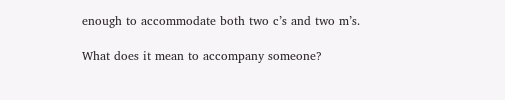enough to accommodate both two c’s and two m’s.

What does it mean to accompany someone?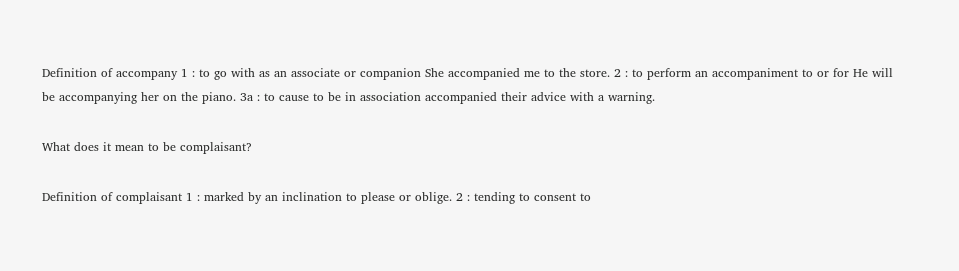Definition of accompany 1 : to go with as an associate or companion She accompanied me to the store. 2 : to perform an accompaniment to or for He will be accompanying her on the piano. 3a : to cause to be in association accompanied their advice with a warning.

What does it mean to be complaisant?

Definition of complaisant 1 : marked by an inclination to please or oblige. 2 : tending to consent to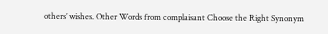others’ wishes. Other Words from complaisant Choose the Right Synonym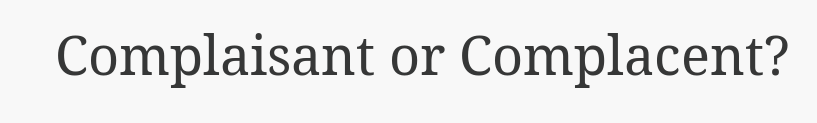Complaisant or Complacent?